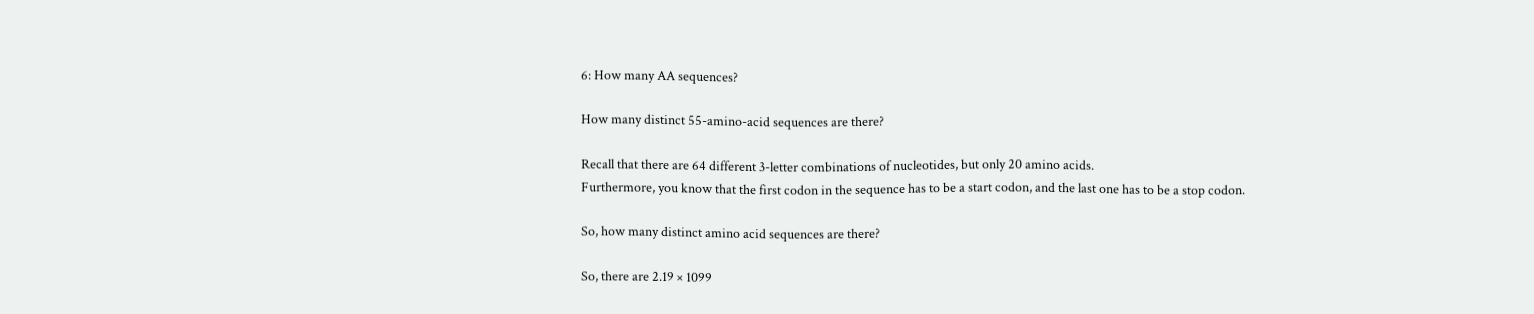6: How many AA sequences?

How many distinct 55-amino-acid sequences are there?

Recall that there are 64 different 3-letter combinations of nucleotides, but only 20 amino acids.
Furthermore, you know that the first codon in the sequence has to be a start codon, and the last one has to be a stop codon.

So, how many distinct amino acid sequences are there?

So, there are 2.19 × 1099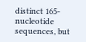distinct 165-nucleotide sequences, but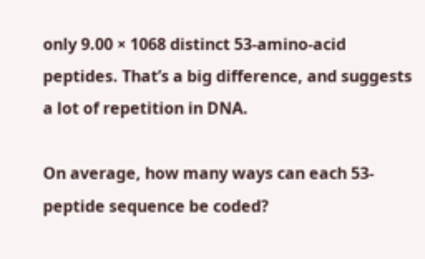only 9.00 × 1068 distinct 53-amino-acid peptides. That’s a big difference, and suggests a lot of repetition in DNA.

On average, how many ways can each 53-peptide sequence be coded?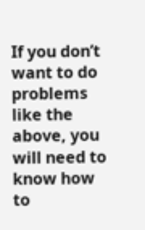If you don’t want to do problems like the above, you will need to know how to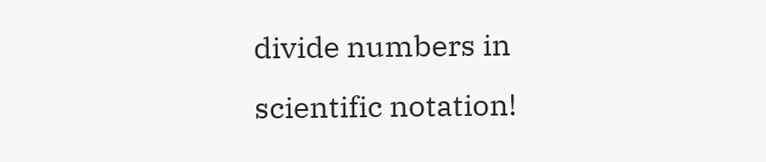divide numbers in
scientific notation!